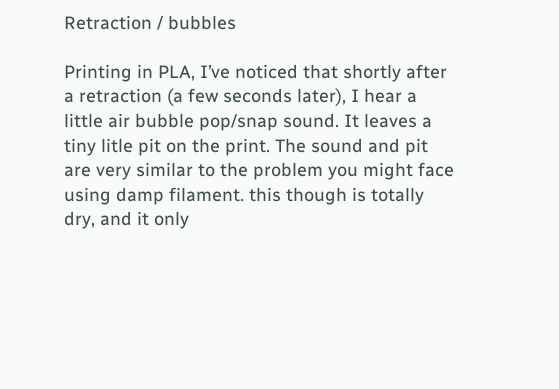Retraction / bubbles

Printing in PLA, I’ve noticed that shortly after a retraction (a few seconds later), I hear a little air bubble pop/snap sound. It leaves a tiny litle pit on the print. The sound and pit are very similar to the problem you might face using damp filament. this though is totally dry, and it only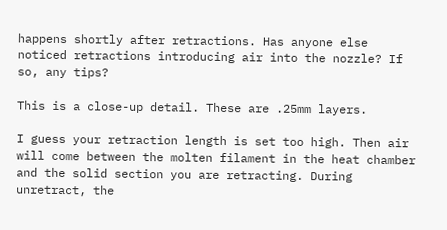happens shortly after retractions. Has anyone else noticed retractions introducing air into the nozzle? If so, any tips?

This is a close-up detail. These are .25mm layers.

I guess your retraction length is set too high. Then air will come between the molten filament in the heat chamber and the solid section you are retracting. During unretract, the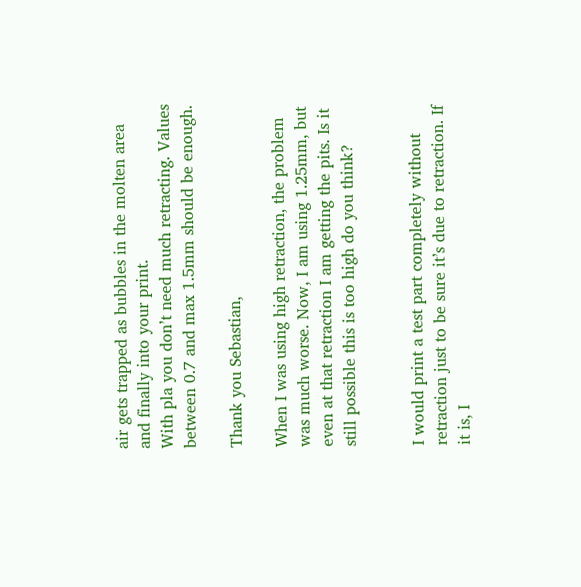air gets trapped as bubbles in the molten area and finally into your print.
With pla you don’t need much retracting. Values between 0.7 and max 1.5mm should be enough.

Thank you Sebastian,

When I was using high retraction, the problem was much worse. Now, I am using 1.25mm, but even at that retraction I am getting the pits. Is it still possible this is too high do you think?


I would print a test part completely without retraction just to be sure it’s due to retraction. If it is, I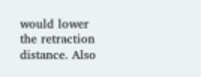would lower the retraction distance. Also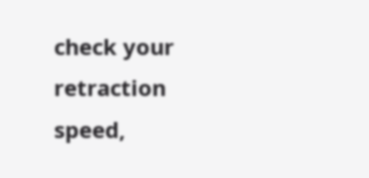check your retraction speed,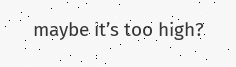maybe it’s too high?